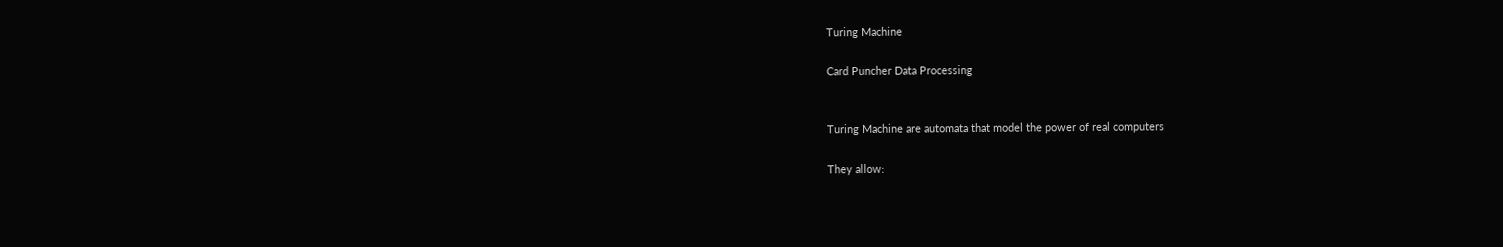Turing Machine

Card Puncher Data Processing


Turing Machine are automata that model the power of real computers

They allow: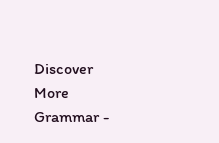Discover More
Grammar -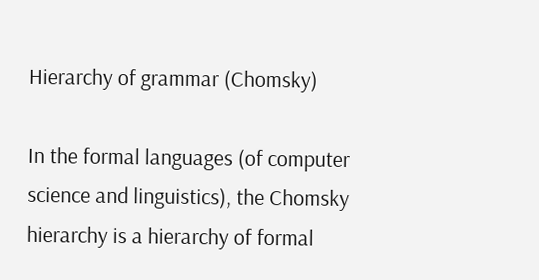Hierarchy of grammar (Chomsky)

In the formal languages (of computer science and linguistics), the Chomsky hierarchy is a hierarchy of formal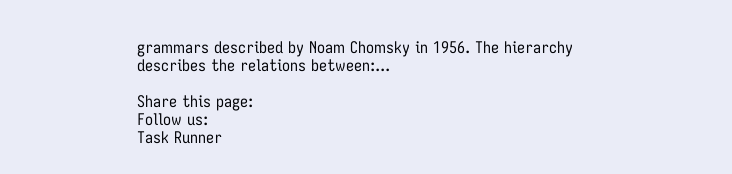grammars described by Noam Chomsky in 1956. The hierarchy describes the relations between:...

Share this page:
Follow us:
Task Runner